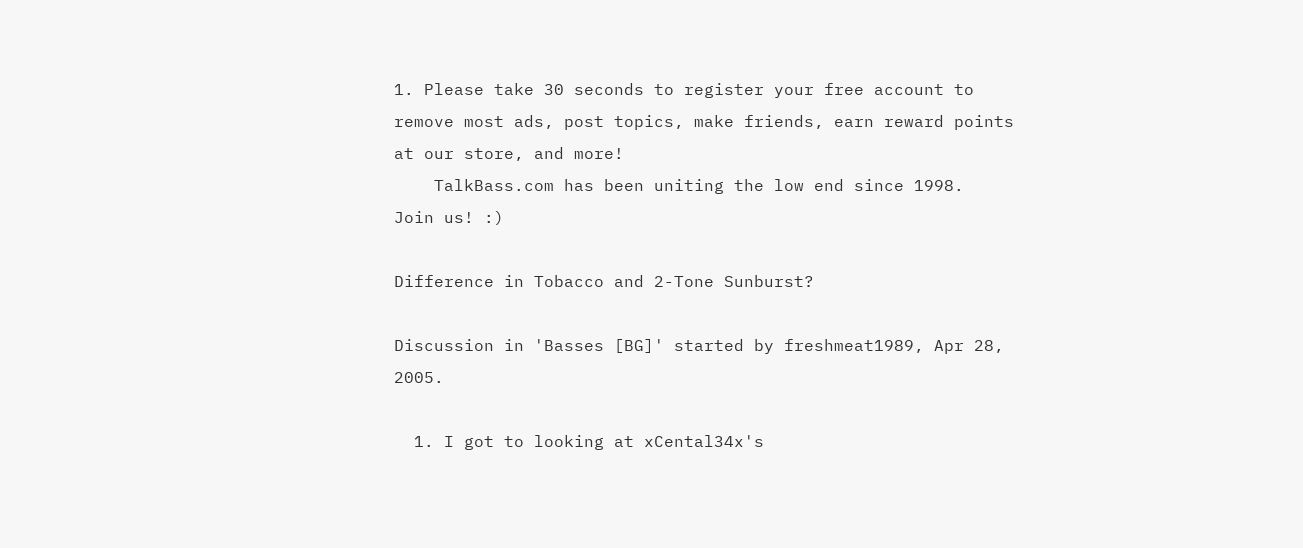1. Please take 30 seconds to register your free account to remove most ads, post topics, make friends, earn reward points at our store, and more!
    TalkBass.com has been uniting the low end since 1998.  Join us! :)

Difference in Tobacco and 2-Tone Sunburst?

Discussion in 'Basses [BG]' started by freshmeat1989, Apr 28, 2005.

  1. I got to looking at xCental34x's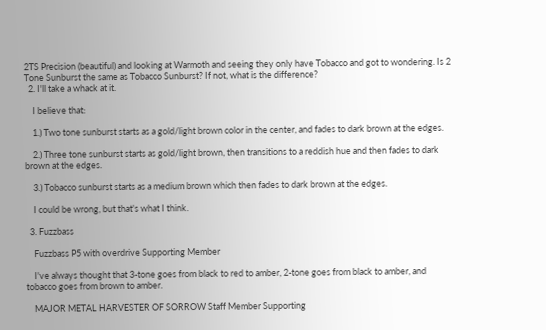2TS Precision (beautiful) and looking at Warmoth and seeing they only have Tobacco and got to wondering. Is 2 Tone Sunburst the same as Tobacco Sunburst? If not, what is the difference?
  2. I'll take a whack at it.

    I believe that:

    1.) Two tone sunburst starts as a gold/light brown color in the center, and fades to dark brown at the edges.

    2.) Three tone sunburst starts as gold/light brown, then transitions to a reddish hue and then fades to dark brown at the edges.

    3.) Tobacco sunburst starts as a medium brown which then fades to dark brown at the edges.

    I could be wrong, but that's what I think.

  3. Fuzzbass

    Fuzzbass P5 with overdrive Supporting Member

    I've always thought that 3-tone goes from black to red to amber, 2-tone goes from black to amber, and tobacco goes from brown to amber.

    MAJOR METAL HARVESTER OF SORROW Staff Member Supporting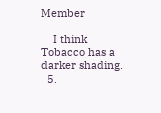Member

    I think Tobacco has a darker shading.
  5.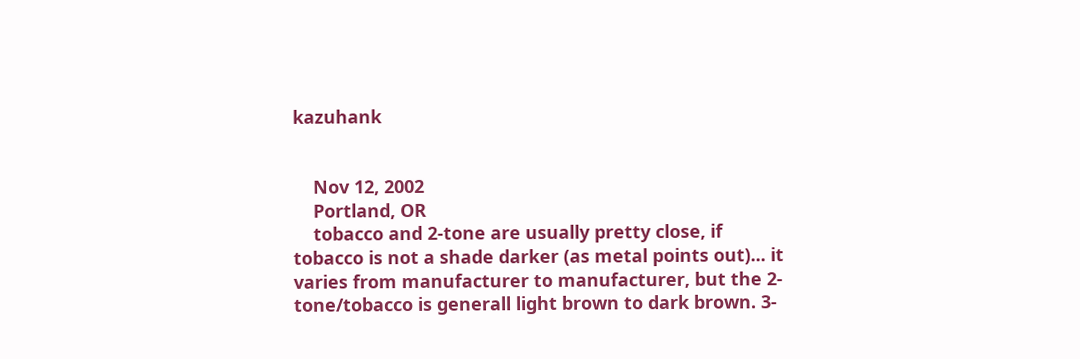kazuhank


    Nov 12, 2002
    Portland, OR
    tobacco and 2-tone are usually pretty close, if tobacco is not a shade darker (as metal points out)... it varies from manufacturer to manufacturer, but the 2-tone/tobacco is generall light brown to dark brown. 3-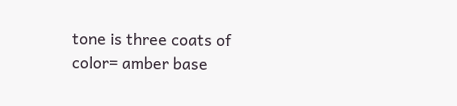tone is three coats of color= amber base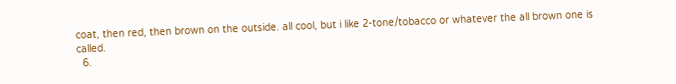coat, then red, then brown on the outside. all cool, but i like 2-tone/tobacco or whatever the all brown one is called.
  6.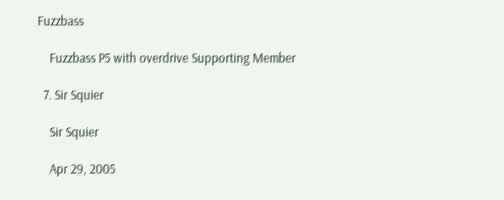Fuzzbass

    Fuzzbass P5 with overdrive Supporting Member

  7. Sir Squier

    Sir Squier

    Apr 29, 2005